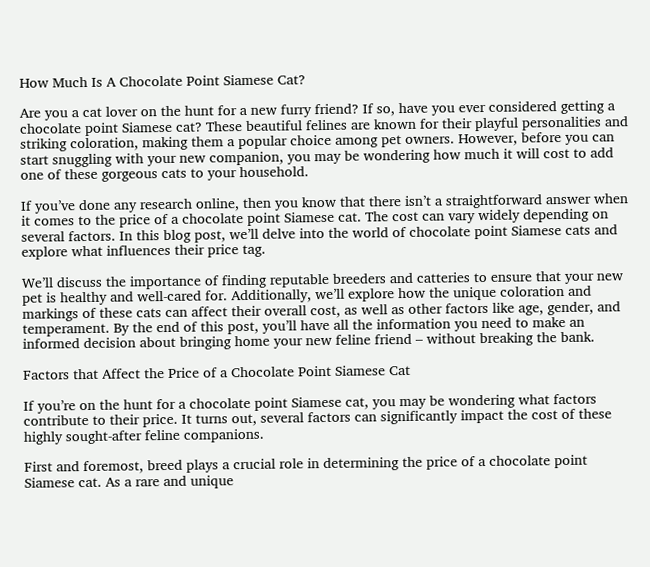How Much Is A Chocolate Point Siamese Cat?

Are you a cat lover on the hunt for a new furry friend? If so, have you ever considered getting a chocolate point Siamese cat? These beautiful felines are known for their playful personalities and striking coloration, making them a popular choice among pet owners. However, before you can start snuggling with your new companion, you may be wondering how much it will cost to add one of these gorgeous cats to your household.

If you’ve done any research online, then you know that there isn’t a straightforward answer when it comes to the price of a chocolate point Siamese cat. The cost can vary widely depending on several factors. In this blog post, we’ll delve into the world of chocolate point Siamese cats and explore what influences their price tag.

We’ll discuss the importance of finding reputable breeders and catteries to ensure that your new pet is healthy and well-cared for. Additionally, we’ll explore how the unique coloration and markings of these cats can affect their overall cost, as well as other factors like age, gender, and temperament. By the end of this post, you’ll have all the information you need to make an informed decision about bringing home your new feline friend – without breaking the bank.

Factors that Affect the Price of a Chocolate Point Siamese Cat

If you’re on the hunt for a chocolate point Siamese cat, you may be wondering what factors contribute to their price. It turns out, several factors can significantly impact the cost of these highly sought-after feline companions.

First and foremost, breed plays a crucial role in determining the price of a chocolate point Siamese cat. As a rare and unique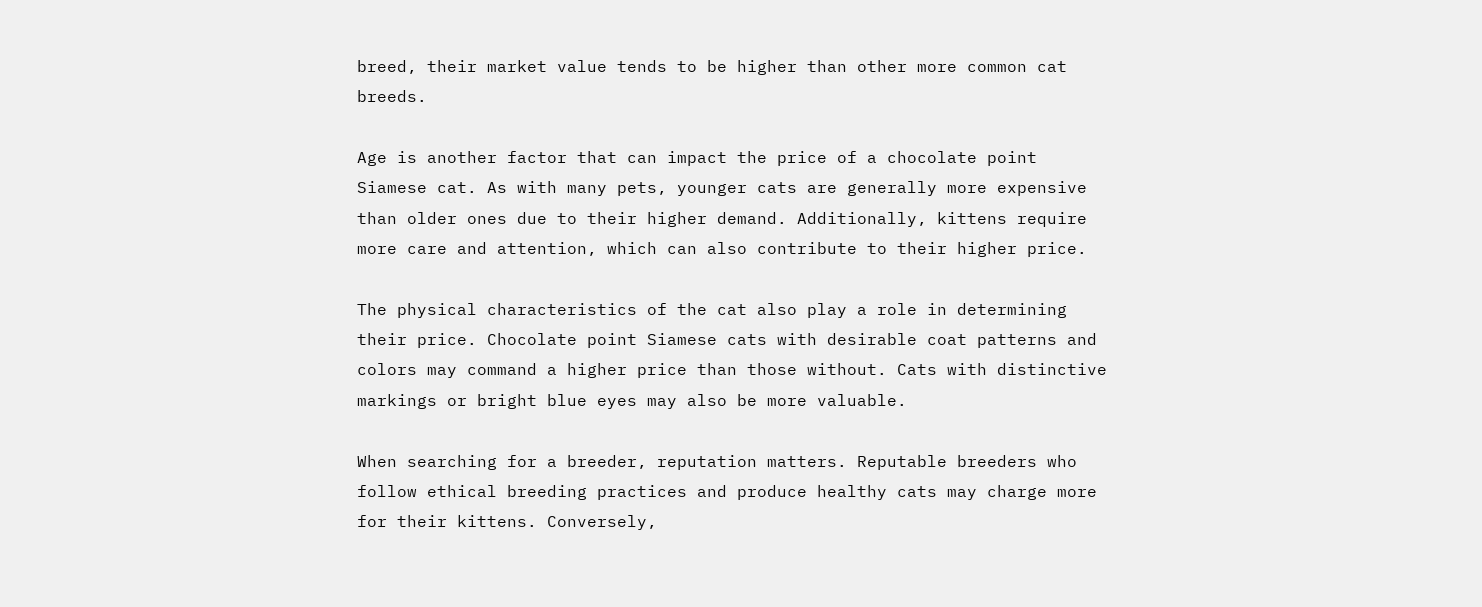breed, their market value tends to be higher than other more common cat breeds.

Age is another factor that can impact the price of a chocolate point Siamese cat. As with many pets, younger cats are generally more expensive than older ones due to their higher demand. Additionally, kittens require more care and attention, which can also contribute to their higher price.

The physical characteristics of the cat also play a role in determining their price. Chocolate point Siamese cats with desirable coat patterns and colors may command a higher price than those without. Cats with distinctive markings or bright blue eyes may also be more valuable.

When searching for a breeder, reputation matters. Reputable breeders who follow ethical breeding practices and produce healthy cats may charge more for their kittens. Conversely,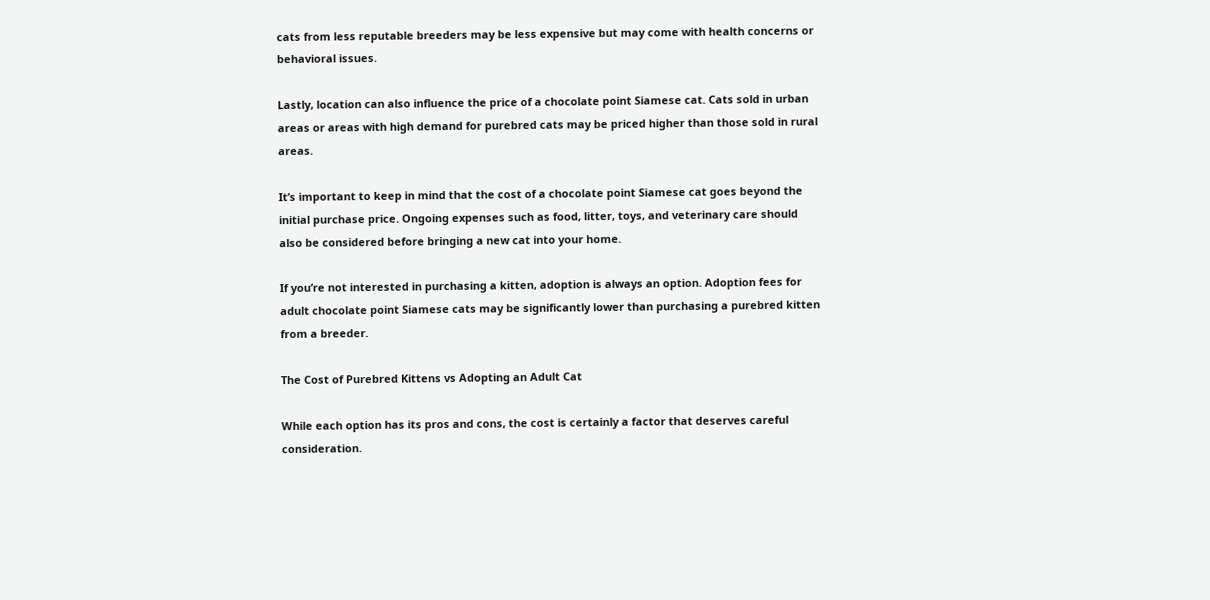cats from less reputable breeders may be less expensive but may come with health concerns or behavioral issues.

Lastly, location can also influence the price of a chocolate point Siamese cat. Cats sold in urban areas or areas with high demand for purebred cats may be priced higher than those sold in rural areas.

It’s important to keep in mind that the cost of a chocolate point Siamese cat goes beyond the initial purchase price. Ongoing expenses such as food, litter, toys, and veterinary care should also be considered before bringing a new cat into your home.

If you’re not interested in purchasing a kitten, adoption is always an option. Adoption fees for adult chocolate point Siamese cats may be significantly lower than purchasing a purebred kitten from a breeder.

The Cost of Purebred Kittens vs Adopting an Adult Cat

While each option has its pros and cons, the cost is certainly a factor that deserves careful consideration.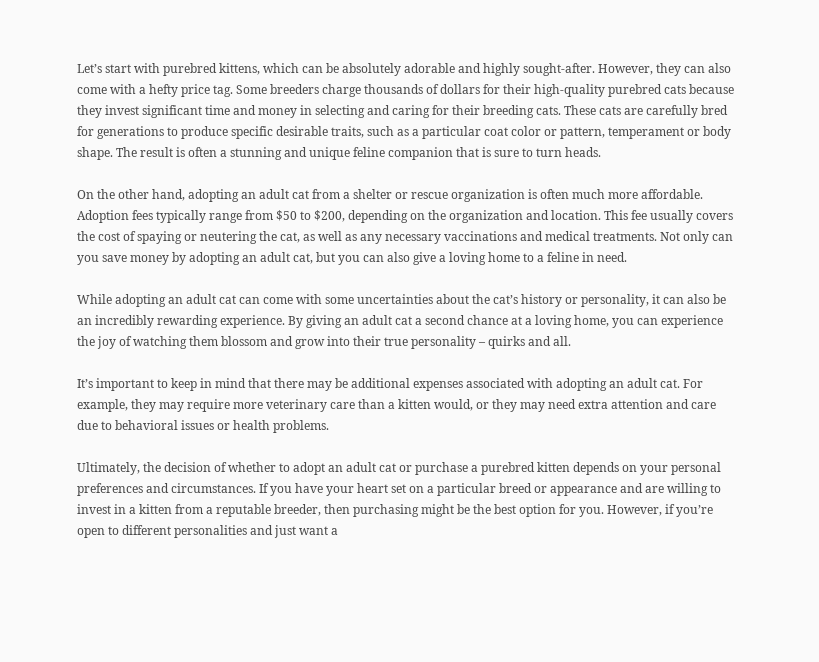Let’s start with purebred kittens, which can be absolutely adorable and highly sought-after. However, they can also come with a hefty price tag. Some breeders charge thousands of dollars for their high-quality purebred cats because they invest significant time and money in selecting and caring for their breeding cats. These cats are carefully bred for generations to produce specific desirable traits, such as a particular coat color or pattern, temperament or body shape. The result is often a stunning and unique feline companion that is sure to turn heads.

On the other hand, adopting an adult cat from a shelter or rescue organization is often much more affordable. Adoption fees typically range from $50 to $200, depending on the organization and location. This fee usually covers the cost of spaying or neutering the cat, as well as any necessary vaccinations and medical treatments. Not only can you save money by adopting an adult cat, but you can also give a loving home to a feline in need.

While adopting an adult cat can come with some uncertainties about the cat’s history or personality, it can also be an incredibly rewarding experience. By giving an adult cat a second chance at a loving home, you can experience the joy of watching them blossom and grow into their true personality – quirks and all.

It’s important to keep in mind that there may be additional expenses associated with adopting an adult cat. For example, they may require more veterinary care than a kitten would, or they may need extra attention and care due to behavioral issues or health problems.

Ultimately, the decision of whether to adopt an adult cat or purchase a purebred kitten depends on your personal preferences and circumstances. If you have your heart set on a particular breed or appearance and are willing to invest in a kitten from a reputable breeder, then purchasing might be the best option for you. However, if you’re open to different personalities and just want a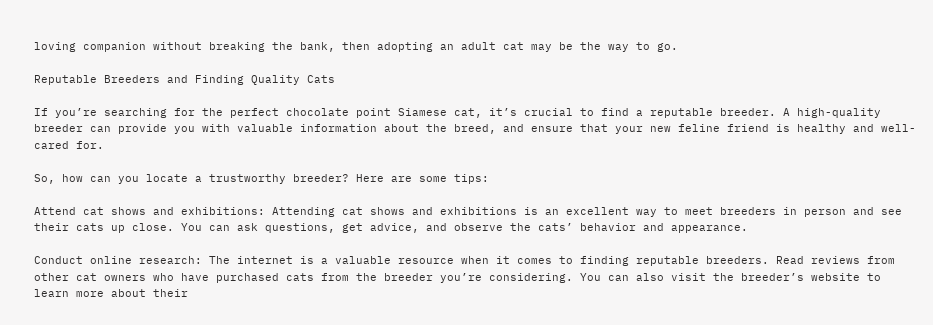loving companion without breaking the bank, then adopting an adult cat may be the way to go.

Reputable Breeders and Finding Quality Cats

If you’re searching for the perfect chocolate point Siamese cat, it’s crucial to find a reputable breeder. A high-quality breeder can provide you with valuable information about the breed, and ensure that your new feline friend is healthy and well-cared for.

So, how can you locate a trustworthy breeder? Here are some tips:

Attend cat shows and exhibitions: Attending cat shows and exhibitions is an excellent way to meet breeders in person and see their cats up close. You can ask questions, get advice, and observe the cats’ behavior and appearance.

Conduct online research: The internet is a valuable resource when it comes to finding reputable breeders. Read reviews from other cat owners who have purchased cats from the breeder you’re considering. You can also visit the breeder’s website to learn more about their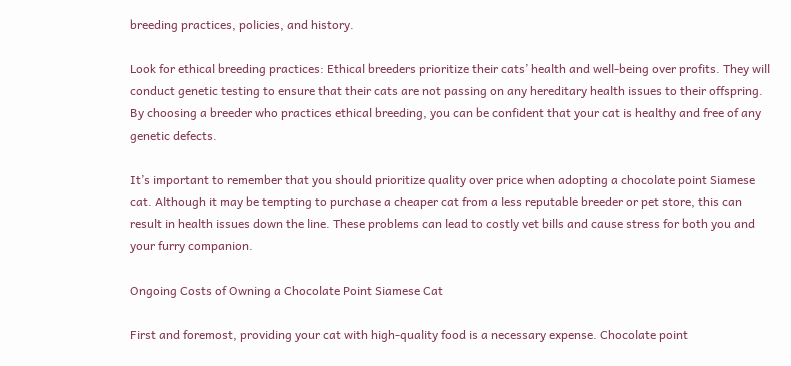breeding practices, policies, and history.

Look for ethical breeding practices: Ethical breeders prioritize their cats’ health and well-being over profits. They will conduct genetic testing to ensure that their cats are not passing on any hereditary health issues to their offspring. By choosing a breeder who practices ethical breeding, you can be confident that your cat is healthy and free of any genetic defects.

It’s important to remember that you should prioritize quality over price when adopting a chocolate point Siamese cat. Although it may be tempting to purchase a cheaper cat from a less reputable breeder or pet store, this can result in health issues down the line. These problems can lead to costly vet bills and cause stress for both you and your furry companion.

Ongoing Costs of Owning a Chocolate Point Siamese Cat

First and foremost, providing your cat with high-quality food is a necessary expense. Chocolate point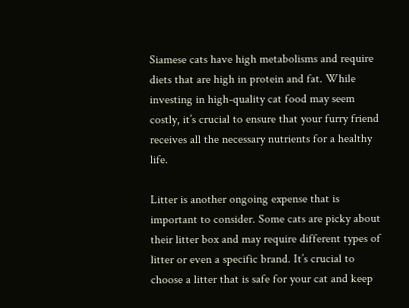Siamese cats have high metabolisms and require diets that are high in protein and fat. While investing in high-quality cat food may seem costly, it’s crucial to ensure that your furry friend receives all the necessary nutrients for a healthy life.

Litter is another ongoing expense that is important to consider. Some cats are picky about their litter box and may require different types of litter or even a specific brand. It’s crucial to choose a litter that is safe for your cat and keep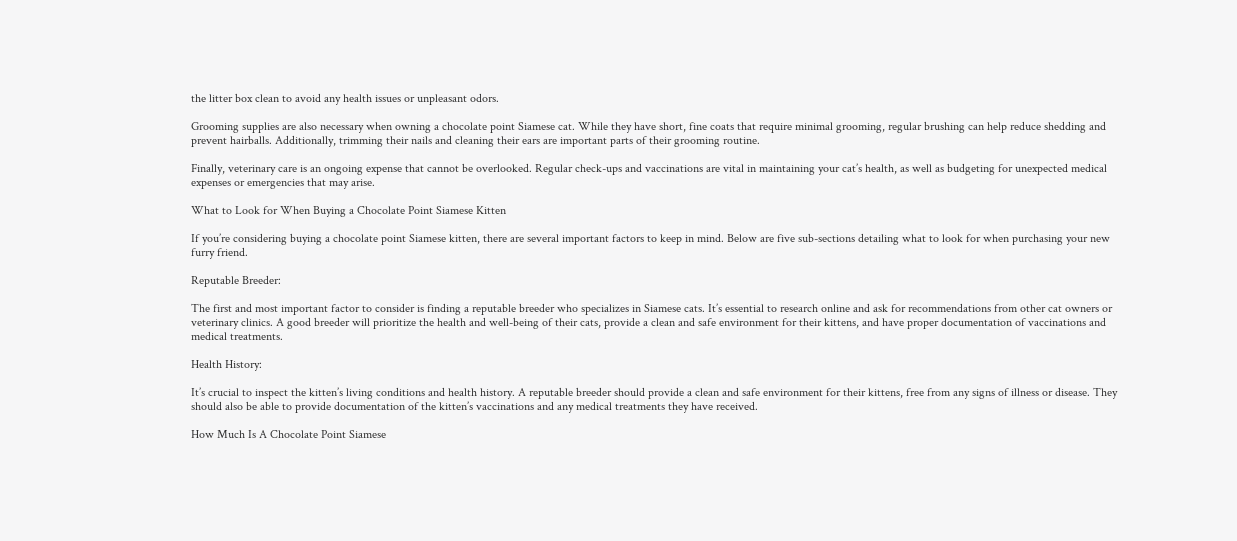the litter box clean to avoid any health issues or unpleasant odors.

Grooming supplies are also necessary when owning a chocolate point Siamese cat. While they have short, fine coats that require minimal grooming, regular brushing can help reduce shedding and prevent hairballs. Additionally, trimming their nails and cleaning their ears are important parts of their grooming routine.

Finally, veterinary care is an ongoing expense that cannot be overlooked. Regular check-ups and vaccinations are vital in maintaining your cat’s health, as well as budgeting for unexpected medical expenses or emergencies that may arise.

What to Look for When Buying a Chocolate Point Siamese Kitten

If you’re considering buying a chocolate point Siamese kitten, there are several important factors to keep in mind. Below are five sub-sections detailing what to look for when purchasing your new furry friend.

Reputable Breeder:

The first and most important factor to consider is finding a reputable breeder who specializes in Siamese cats. It’s essential to research online and ask for recommendations from other cat owners or veterinary clinics. A good breeder will prioritize the health and well-being of their cats, provide a clean and safe environment for their kittens, and have proper documentation of vaccinations and medical treatments.

Health History:

It’s crucial to inspect the kitten’s living conditions and health history. A reputable breeder should provide a clean and safe environment for their kittens, free from any signs of illness or disease. They should also be able to provide documentation of the kitten’s vaccinations and any medical treatments they have received.

How Much Is A Chocolate Point Siamese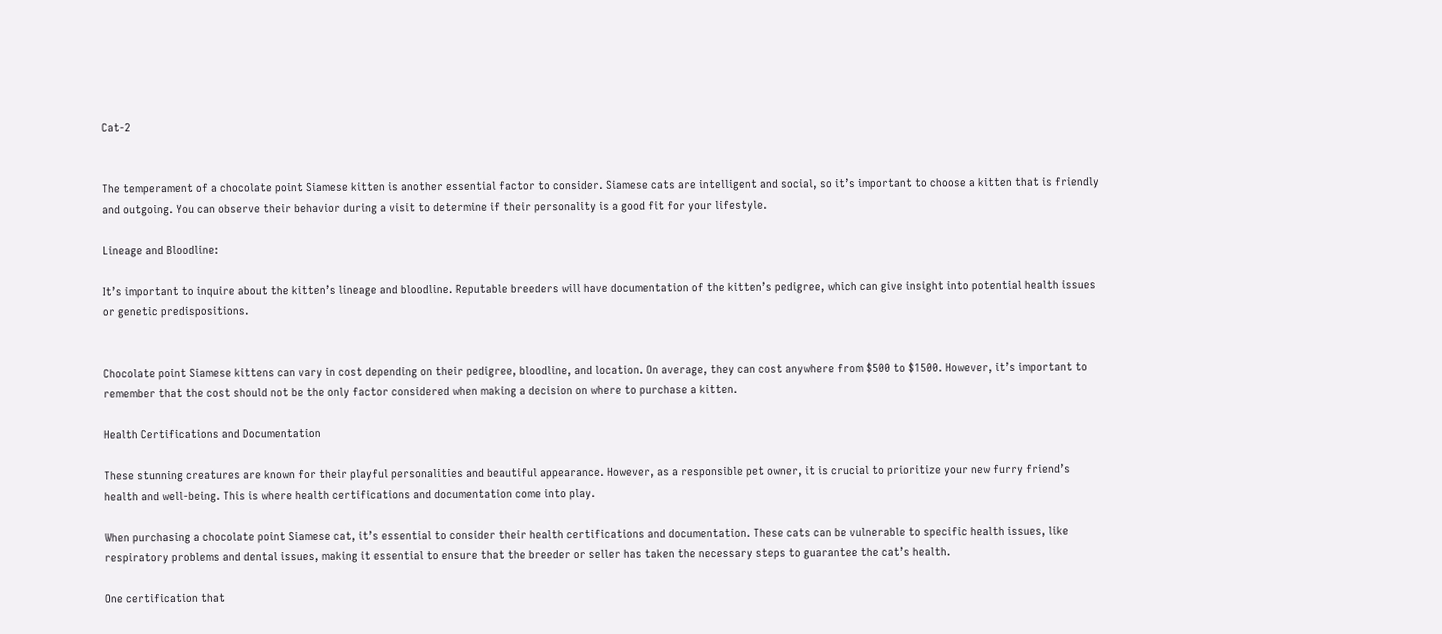Cat-2


The temperament of a chocolate point Siamese kitten is another essential factor to consider. Siamese cats are intelligent and social, so it’s important to choose a kitten that is friendly and outgoing. You can observe their behavior during a visit to determine if their personality is a good fit for your lifestyle.

Lineage and Bloodline:

It’s important to inquire about the kitten’s lineage and bloodline. Reputable breeders will have documentation of the kitten’s pedigree, which can give insight into potential health issues or genetic predispositions.


Chocolate point Siamese kittens can vary in cost depending on their pedigree, bloodline, and location. On average, they can cost anywhere from $500 to $1500. However, it’s important to remember that the cost should not be the only factor considered when making a decision on where to purchase a kitten.

Health Certifications and Documentation

These stunning creatures are known for their playful personalities and beautiful appearance. However, as a responsible pet owner, it is crucial to prioritize your new furry friend’s health and well-being. This is where health certifications and documentation come into play.

When purchasing a chocolate point Siamese cat, it’s essential to consider their health certifications and documentation. These cats can be vulnerable to specific health issues, like respiratory problems and dental issues, making it essential to ensure that the breeder or seller has taken the necessary steps to guarantee the cat’s health.

One certification that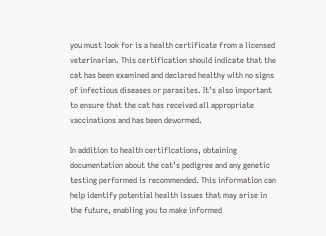you must look for is a health certificate from a licensed veterinarian. This certification should indicate that the cat has been examined and declared healthy with no signs of infectious diseases or parasites. It’s also important to ensure that the cat has received all appropriate vaccinations and has been dewormed.

In addition to health certifications, obtaining documentation about the cat’s pedigree and any genetic testing performed is recommended. This information can help identify potential health issues that may arise in the future, enabling you to make informed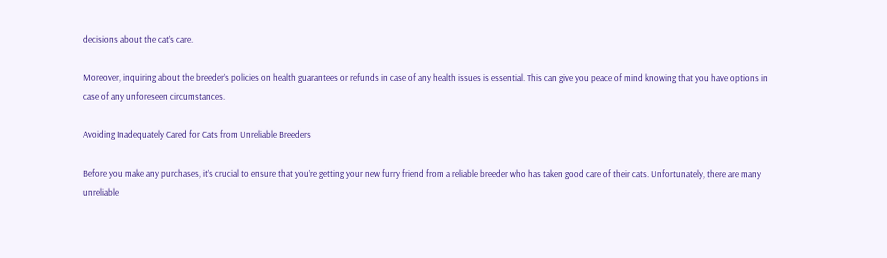decisions about the cat’s care.

Moreover, inquiring about the breeder’s policies on health guarantees or refunds in case of any health issues is essential. This can give you peace of mind knowing that you have options in case of any unforeseen circumstances.

Avoiding Inadequately Cared for Cats from Unreliable Breeders

Before you make any purchases, it’s crucial to ensure that you’re getting your new furry friend from a reliable breeder who has taken good care of their cats. Unfortunately, there are many unreliable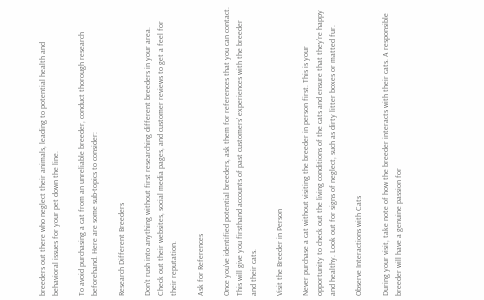breeders out there who neglect their animals, leading to potential health and behavioral issues for your pet down the line.

To avoid purchasing a cat from an unreliable breeder, conduct thorough research beforehand. Here are some sub-topics to consider:

Research Different Breeders

Don’t rush into anything without first researching different breeders in your area. Check out their websites, social media pages, and customer reviews to get a feel for their reputation.

Ask for References

Once you’ve identified potential breeders, ask them for references that you can contact. This will give you firsthand accounts of past customers’ experiences with the breeder and their cats.

Visit the Breeder in Person

Never purchase a cat without visiting the breeder in person first. This is your opportunity to check out the living conditions of the cats and ensure that they’re happy and healthy. Look out for signs of neglect, such as dirty litter boxes or matted fur.

Observe Interactions with Cats

During your visit, take note of how the breeder interacts with their cats. A responsible breeder will have a genuine passion for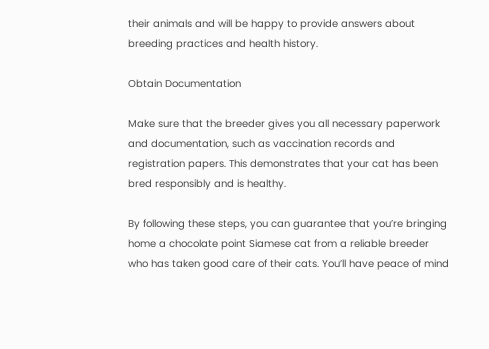their animals and will be happy to provide answers about breeding practices and health history.

Obtain Documentation

Make sure that the breeder gives you all necessary paperwork and documentation, such as vaccination records and registration papers. This demonstrates that your cat has been bred responsibly and is healthy.

By following these steps, you can guarantee that you’re bringing home a chocolate point Siamese cat from a reliable breeder who has taken good care of their cats. You’ll have peace of mind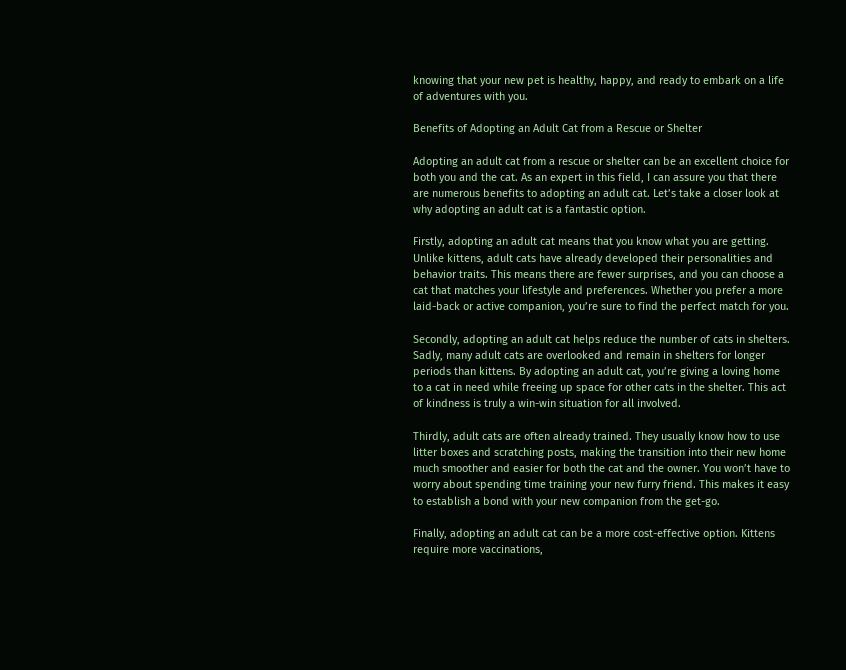knowing that your new pet is healthy, happy, and ready to embark on a life of adventures with you.

Benefits of Adopting an Adult Cat from a Rescue or Shelter

Adopting an adult cat from a rescue or shelter can be an excellent choice for both you and the cat. As an expert in this field, I can assure you that there are numerous benefits to adopting an adult cat. Let’s take a closer look at why adopting an adult cat is a fantastic option.

Firstly, adopting an adult cat means that you know what you are getting. Unlike kittens, adult cats have already developed their personalities and behavior traits. This means there are fewer surprises, and you can choose a cat that matches your lifestyle and preferences. Whether you prefer a more laid-back or active companion, you’re sure to find the perfect match for you.

Secondly, adopting an adult cat helps reduce the number of cats in shelters. Sadly, many adult cats are overlooked and remain in shelters for longer periods than kittens. By adopting an adult cat, you’re giving a loving home to a cat in need while freeing up space for other cats in the shelter. This act of kindness is truly a win-win situation for all involved.

Thirdly, adult cats are often already trained. They usually know how to use litter boxes and scratching posts, making the transition into their new home much smoother and easier for both the cat and the owner. You won’t have to worry about spending time training your new furry friend. This makes it easy to establish a bond with your new companion from the get-go.

Finally, adopting an adult cat can be a more cost-effective option. Kittens require more vaccinations,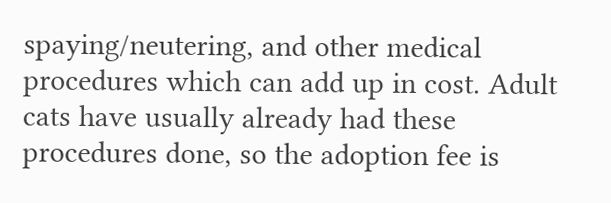spaying/neutering, and other medical procedures which can add up in cost. Adult cats have usually already had these procedures done, so the adoption fee is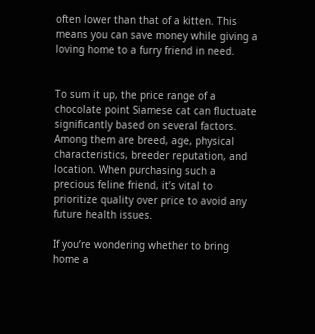often lower than that of a kitten. This means you can save money while giving a loving home to a furry friend in need.


To sum it up, the price range of a chocolate point Siamese cat can fluctuate significantly based on several factors. Among them are breed, age, physical characteristics, breeder reputation, and location. When purchasing such a precious feline friend, it’s vital to prioritize quality over price to avoid any future health issues.

If you’re wondering whether to bring home a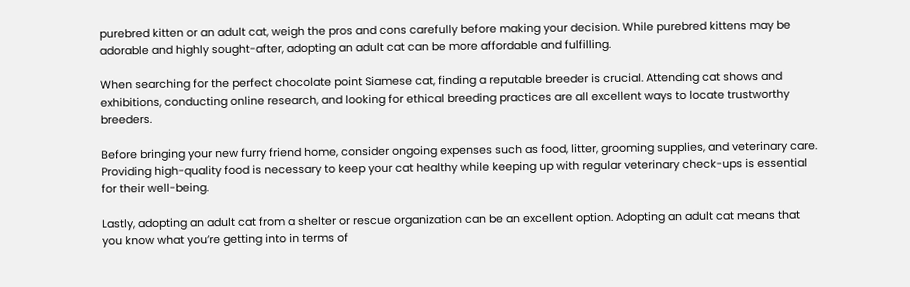purebred kitten or an adult cat, weigh the pros and cons carefully before making your decision. While purebred kittens may be adorable and highly sought-after, adopting an adult cat can be more affordable and fulfilling.

When searching for the perfect chocolate point Siamese cat, finding a reputable breeder is crucial. Attending cat shows and exhibitions, conducting online research, and looking for ethical breeding practices are all excellent ways to locate trustworthy breeders.

Before bringing your new furry friend home, consider ongoing expenses such as food, litter, grooming supplies, and veterinary care. Providing high-quality food is necessary to keep your cat healthy while keeping up with regular veterinary check-ups is essential for their well-being.

Lastly, adopting an adult cat from a shelter or rescue organization can be an excellent option. Adopting an adult cat means that you know what you’re getting into in terms of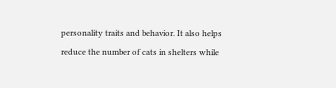personality traits and behavior. It also helps reduce the number of cats in shelters while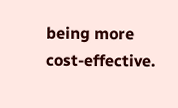being more cost-effective.